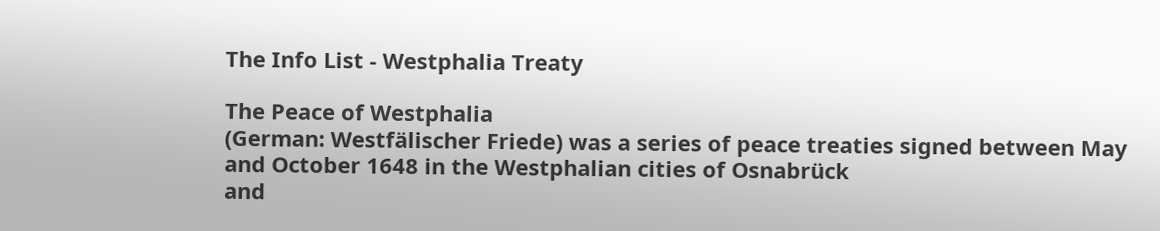The Info List - Westphalia Treaty

The Peace of Westphalia
(German: Westfälischer Friede) was a series of peace treaties signed between May and October 1648 in the Westphalian cities of Osnabrück
and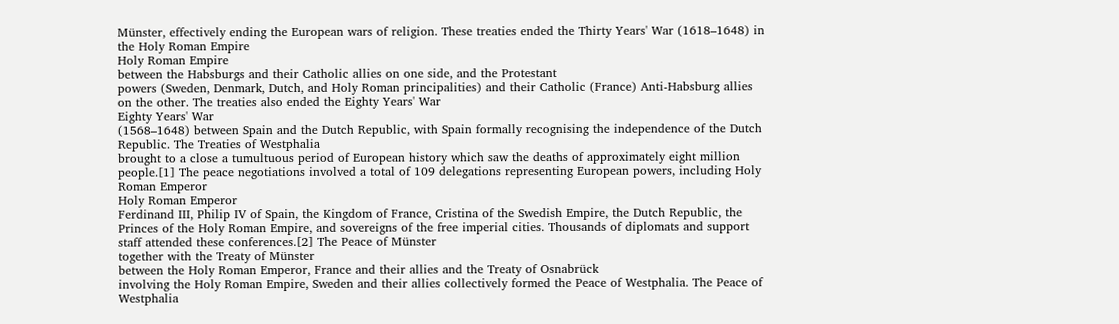Münster, effectively ending the European wars of religion. These treaties ended the Thirty Years' War (1618–1648) in the Holy Roman Empire
Holy Roman Empire
between the Habsburgs and their Catholic allies on one side, and the Protestant
powers (Sweden, Denmark, Dutch, and Holy Roman principalities) and their Catholic (France) Anti-Habsburg allies on the other. The treaties also ended the Eighty Years' War
Eighty Years' War
(1568–1648) between Spain and the Dutch Republic, with Spain formally recognising the independence of the Dutch Republic. The Treaties of Westphalia
brought to a close a tumultuous period of European history which saw the deaths of approximately eight million people.[1] The peace negotiations involved a total of 109 delegations representing European powers, including Holy Roman Emperor
Holy Roman Emperor
Ferdinand III, Philip IV of Spain, the Kingdom of France, Cristina of the Swedish Empire, the Dutch Republic, the Princes of the Holy Roman Empire, and sovereigns of the free imperial cities. Thousands of diplomats and support staff attended these conferences.[2] The Peace of Münster
together with the Treaty of Münster
between the Holy Roman Emperor, France and their allies and the Treaty of Osnabrück
involving the Holy Roman Empire, Sweden and their allies collectively formed the Peace of Westphalia. The Peace of Westphalia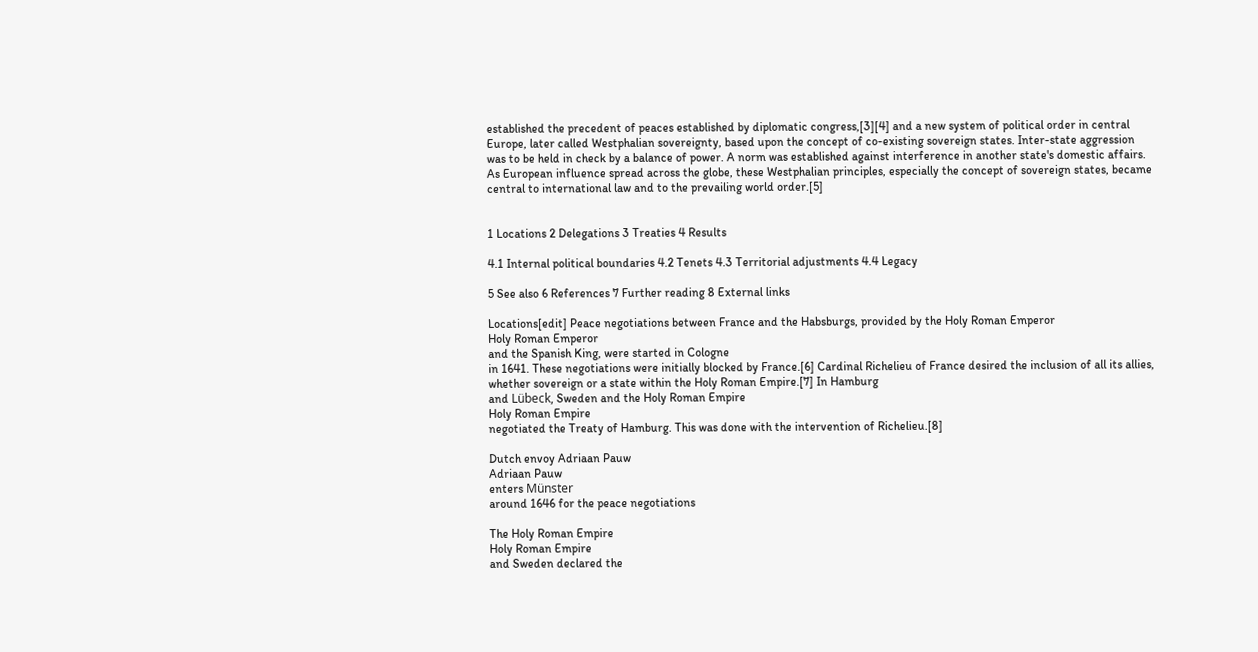established the precedent of peaces established by diplomatic congress,[3][4] and a new system of political order in central Europe, later called Westphalian sovereignty, based upon the concept of co-existing sovereign states. Inter-state aggression was to be held in check by a balance of power. A norm was established against interference in another state's domestic affairs. As European influence spread across the globe, these Westphalian principles, especially the concept of sovereign states, became central to international law and to the prevailing world order.[5]


1 Locations 2 Delegations 3 Treaties 4 Results

4.1 Internal political boundaries 4.2 Tenets 4.3 Territorial adjustments 4.4 Legacy

5 See also 6 References 7 Further reading 8 External links

Locations[edit] Peace negotiations between France and the Habsburgs, provided by the Holy Roman Emperor
Holy Roman Emperor
and the Spanish King, were started in Cologne
in 1641. These negotiations were initially blocked by France.[6] Cardinal Richelieu of France desired the inclusion of all its allies, whether sovereign or a state within the Holy Roman Empire.[7] In Hamburg
and Lübeck, Sweden and the Holy Roman Empire
Holy Roman Empire
negotiated the Treaty of Hamburg. This was done with the intervention of Richelieu.[8]

Dutch envoy Adriaan Pauw
Adriaan Pauw
enters Münster
around 1646 for the peace negotiations

The Holy Roman Empire
Holy Roman Empire
and Sweden declared the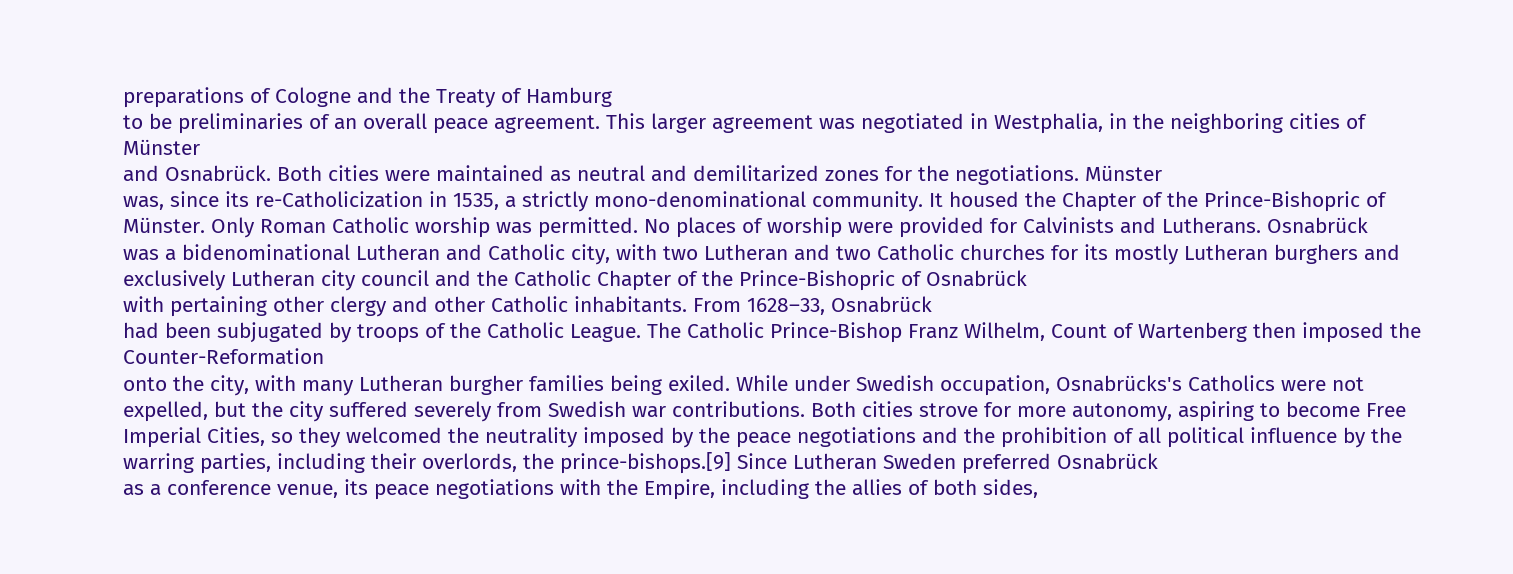preparations of Cologne and the Treaty of Hamburg
to be preliminaries of an overall peace agreement. This larger agreement was negotiated in Westphalia, in the neighboring cities of Münster
and Osnabrück. Both cities were maintained as neutral and demilitarized zones for the negotiations. Münster
was, since its re-Catholicization in 1535, a strictly mono-denominational community. It housed the Chapter of the Prince-Bishopric of Münster. Only Roman Catholic worship was permitted. No places of worship were provided for Calvinists and Lutherans. Osnabrück
was a bidenominational Lutheran and Catholic city, with two Lutheran and two Catholic churches for its mostly Lutheran burghers and exclusively Lutheran city council and the Catholic Chapter of the Prince-Bishopric of Osnabrück
with pertaining other clergy and other Catholic inhabitants. From 1628–33, Osnabrück
had been subjugated by troops of the Catholic League. The Catholic Prince-Bishop Franz Wilhelm, Count of Wartenberg then imposed the Counter-Reformation
onto the city, with many Lutheran burgher families being exiled. While under Swedish occupation, Osnabrücks's Catholics were not expelled, but the city suffered severely from Swedish war contributions. Both cities strove for more autonomy, aspiring to become Free Imperial Cities, so they welcomed the neutrality imposed by the peace negotiations and the prohibition of all political influence by the warring parties, including their overlords, the prince-bishops.[9] Since Lutheran Sweden preferred Osnabrück
as a conference venue, its peace negotiations with the Empire, including the allies of both sides,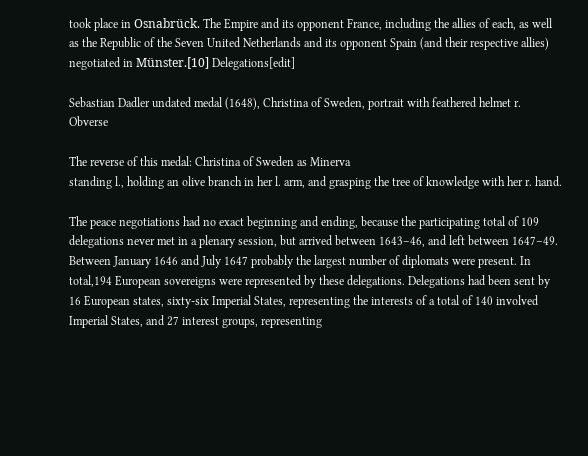took place in Osnabrück. The Empire and its opponent France, including the allies of each, as well as the Republic of the Seven United Netherlands and its opponent Spain (and their respective allies) negotiated in Münster.[10] Delegations[edit]

Sebastian Dadler undated medal (1648), Christina of Sweden, portrait with feathered helmet r. Obverse

The reverse of this medal: Christina of Sweden as Minerva
standing l., holding an olive branch in her l. arm, and grasping the tree of knowledge with her r. hand.

The peace negotiations had no exact beginning and ending, because the participating total of 109 delegations never met in a plenary session, but arrived between 1643–46, and left between 1647–49. Between January 1646 and July 1647 probably the largest number of diplomats were present. In total,194 European sovereigns were represented by these delegations. Delegations had been sent by 16 European states, sixty-six Imperial States, representing the interests of a total of 140 involved Imperial States, and 27 interest groups, representing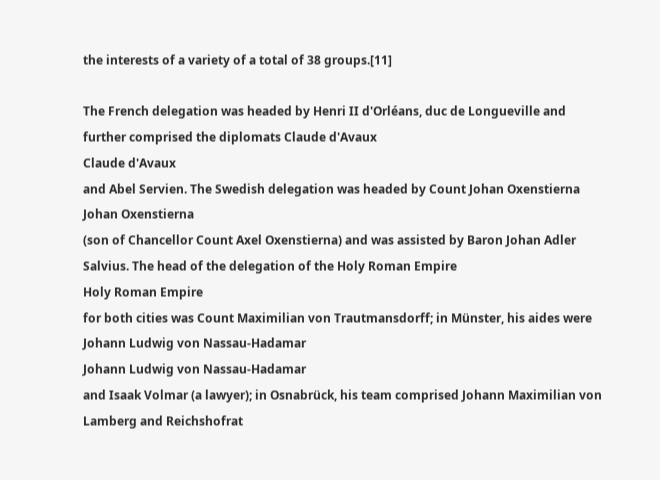the interests of a variety of a total of 38 groups.[11]

The French delegation was headed by Henri II d'Orléans, duc de Longueville and further comprised the diplomats Claude d'Avaux
Claude d'Avaux
and Abel Servien. The Swedish delegation was headed by Count Johan Oxenstierna
Johan Oxenstierna
(son of Chancellor Count Axel Oxenstierna) and was assisted by Baron Johan Adler Salvius. The head of the delegation of the Holy Roman Empire
Holy Roman Empire
for both cities was Count Maximilian von Trautmansdorff; in Münster, his aides were Johann Ludwig von Nassau-Hadamar
Johann Ludwig von Nassau-Hadamar
and Isaak Volmar (a lawyer); in Osnabrück, his team comprised Johann Maximilian von Lamberg and Reichshofrat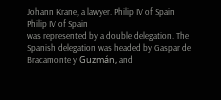Johann Krane, a lawyer. Philip IV of Spain
Philip IV of Spain
was represented by a double delegation. The Spanish delegation was headed by Gaspar de Bracamonte y Guzmán, and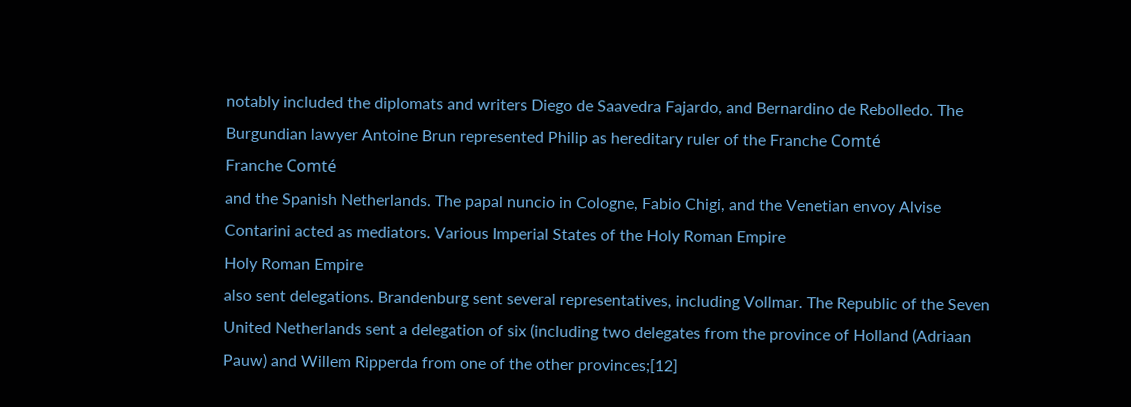notably included the diplomats and writers Diego de Saavedra Fajardo, and Bernardino de Rebolledo. The Burgundian lawyer Antoine Brun represented Philip as hereditary ruler of the Franche Comté
Franche Comté
and the Spanish Netherlands. The papal nuncio in Cologne, Fabio Chigi, and the Venetian envoy Alvise Contarini acted as mediators. Various Imperial States of the Holy Roman Empire
Holy Roman Empire
also sent delegations. Brandenburg sent several representatives, including Vollmar. The Republic of the Seven United Netherlands sent a delegation of six (including two delegates from the province of Holland (Adriaan Pauw) and Willem Ripperda from one of the other provinces;[12]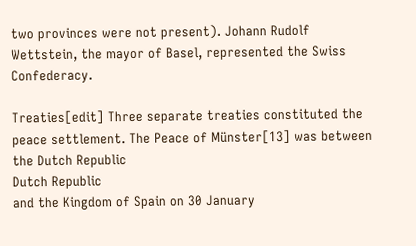two provinces were not present). Johann Rudolf Wettstein, the mayor of Basel, represented the Swiss Confederacy.

Treaties[edit] Three separate treaties constituted the peace settlement. The Peace of Münster[13] was between the Dutch Republic
Dutch Republic
and the Kingdom of Spain on 30 January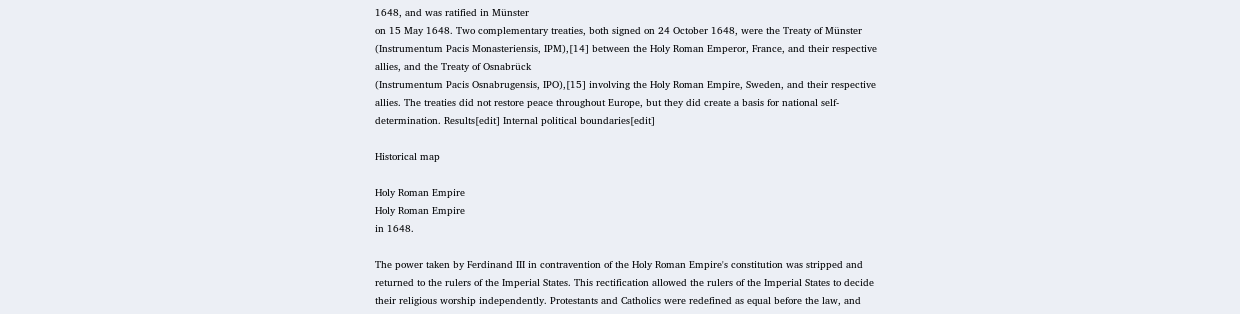1648, and was ratified in Münster
on 15 May 1648. Two complementary treaties, both signed on 24 October 1648, were the Treaty of Münster
(Instrumentum Pacis Monasteriensis, IPM),[14] between the Holy Roman Emperor, France, and their respective allies, and the Treaty of Osnabrück
(Instrumentum Pacis Osnabrugensis, IPO),[15] involving the Holy Roman Empire, Sweden, and their respective allies. The treaties did not restore peace throughout Europe, but they did create a basis for national self-determination. Results[edit] Internal political boundaries[edit]

Historical map

Holy Roman Empire
Holy Roman Empire
in 1648.

The power taken by Ferdinand III in contravention of the Holy Roman Empire's constitution was stripped and returned to the rulers of the Imperial States. This rectification allowed the rulers of the Imperial States to decide their religious worship independently. Protestants and Catholics were redefined as equal before the law, and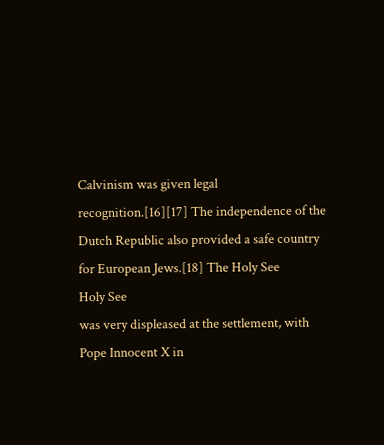Calvinism was given legal recognition.[16][17] The independence of the Dutch Republic also provided a safe country for European Jews.[18] The Holy See
Holy See
was very displeased at the settlement, with Pope Innocent X in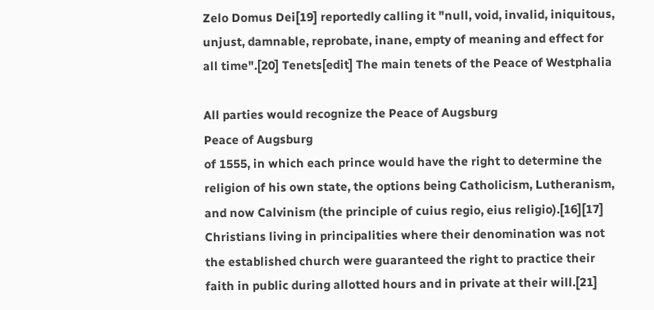Zelo Domus Dei[19] reportedly calling it "null, void, invalid, iniquitous, unjust, damnable, reprobate, inane, empty of meaning and effect for all time".[20] Tenets[edit] The main tenets of the Peace of Westphalia

All parties would recognize the Peace of Augsburg
Peace of Augsburg
of 1555, in which each prince would have the right to determine the religion of his own state, the options being Catholicism, Lutheranism, and now Calvinism (the principle of cuius regio, eius religio).[16][17] Christians living in principalities where their denomination was not the established church were guaranteed the right to practice their faith in public during allotted hours and in private at their will.[21]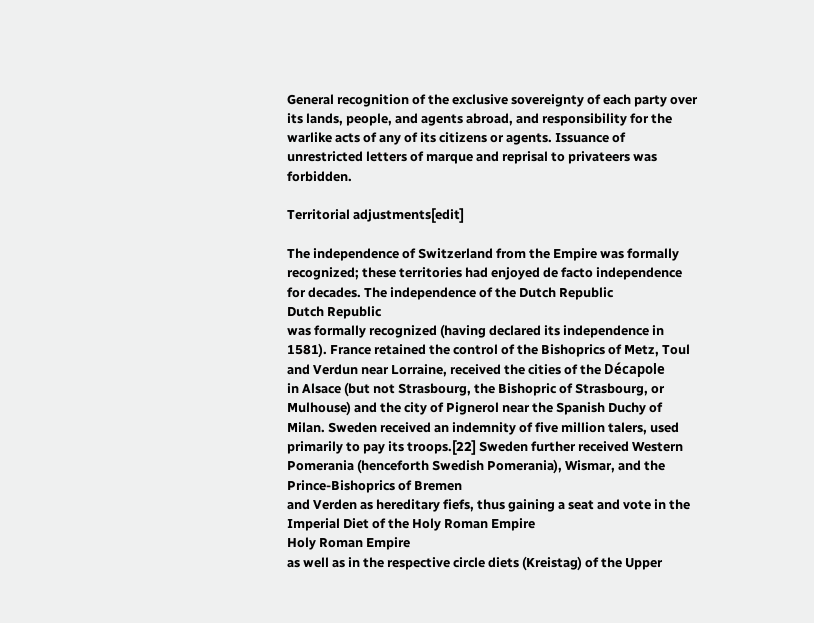General recognition of the exclusive sovereignty of each party over its lands, people, and agents abroad, and responsibility for the warlike acts of any of its citizens or agents. Issuance of unrestricted letters of marque and reprisal to privateers was forbidden.

Territorial adjustments[edit]

The independence of Switzerland from the Empire was formally recognized; these territories had enjoyed de facto independence for decades. The independence of the Dutch Republic
Dutch Republic
was formally recognized (having declared its independence in 1581). France retained the control of the Bishoprics of Metz, Toul and Verdun near Lorraine, received the cities of the Décapole
in Alsace (but not Strasbourg, the Bishopric of Strasbourg, or Mulhouse) and the city of Pignerol near the Spanish Duchy of Milan. Sweden received an indemnity of five million talers, used primarily to pay its troops.[22] Sweden further received Western Pomerania (henceforth Swedish Pomerania), Wismar, and the Prince-Bishoprics of Bremen
and Verden as hereditary fiefs, thus gaining a seat and vote in the Imperial Diet of the Holy Roman Empire
Holy Roman Empire
as well as in the respective circle diets (Kreistag) of the Upper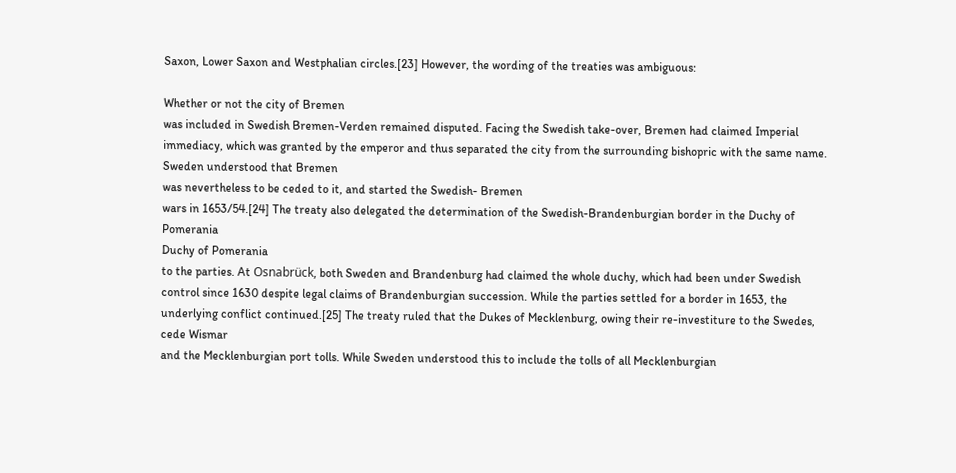Saxon, Lower Saxon and Westphalian circles.[23] However, the wording of the treaties was ambiguous:

Whether or not the city of Bremen
was included in Swedish Bremen-Verden remained disputed. Facing the Swedish take-over, Bremen had claimed Imperial immediacy, which was granted by the emperor and thus separated the city from the surrounding bishopric with the same name. Sweden understood that Bremen
was nevertheless to be ceded to it, and started the Swedish- Bremen
wars in 1653/54.[24] The treaty also delegated the determination of the Swedish-Brandenburgian border in the Duchy of Pomerania
Duchy of Pomerania
to the parties. At Osnabrück, both Sweden and Brandenburg had claimed the whole duchy, which had been under Swedish control since 1630 despite legal claims of Brandenburgian succession. While the parties settled for a border in 1653, the underlying conflict continued.[25] The treaty ruled that the Dukes of Mecklenburg, owing their re-investiture to the Swedes, cede Wismar
and the Mecklenburgian port tolls. While Sweden understood this to include the tolls of all Mecklenburgian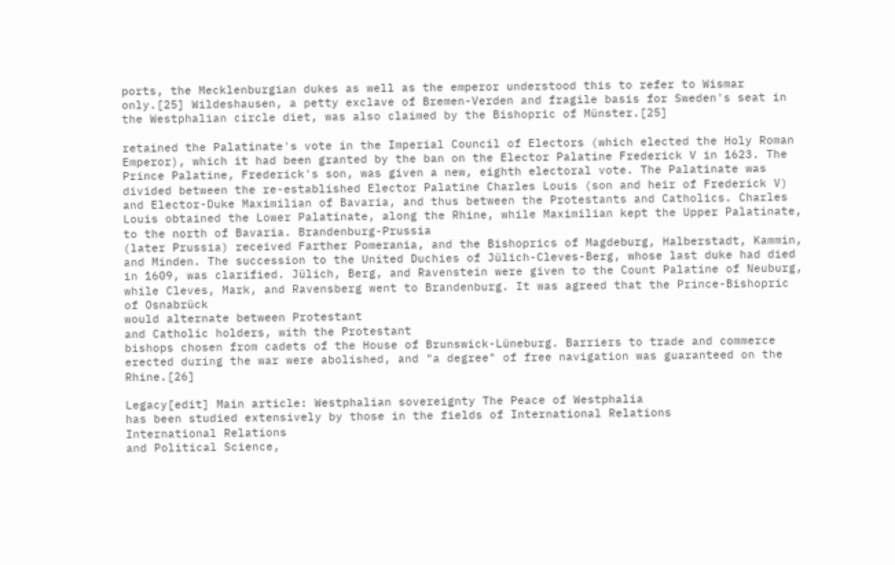ports, the Mecklenburgian dukes as well as the emperor understood this to refer to Wismar
only.[25] Wildeshausen, a petty exclave of Bremen-Verden and fragile basis for Sweden's seat in the Westphalian circle diet, was also claimed by the Bishopric of Münster.[25]

retained the Palatinate's vote in the Imperial Council of Electors (which elected the Holy Roman Emperor), which it had been granted by the ban on the Elector Palatine Frederick V in 1623. The Prince Palatine, Frederick's son, was given a new, eighth electoral vote. The Palatinate was divided between the re-established Elector Palatine Charles Louis (son and heir of Frederick V) and Elector-Duke Maximilian of Bavaria, and thus between the Protestants and Catholics. Charles Louis obtained the Lower Palatinate, along the Rhine, while Maximilian kept the Upper Palatinate, to the north of Bavaria. Brandenburg-Prussia
(later Prussia) received Farther Pomerania, and the Bishoprics of Magdeburg, Halberstadt, Kammin, and Minden. The succession to the United Duchies of Jülich-Cleves-Berg, whose last duke had died in 1609, was clarified. Jülich, Berg, and Ravenstein were given to the Count Palatine of Neuburg, while Cleves, Mark, and Ravensberg went to Brandenburg. It was agreed that the Prince-Bishopric of Osnabrück
would alternate between Protestant
and Catholic holders, with the Protestant
bishops chosen from cadets of the House of Brunswick-Lüneburg. Barriers to trade and commerce erected during the war were abolished, and "a degree" of free navigation was guaranteed on the Rhine.[26]

Legacy[edit] Main article: Westphalian sovereignty The Peace of Westphalia
has been studied extensively by those in the fields of International Relations
International Relations
and Political Science,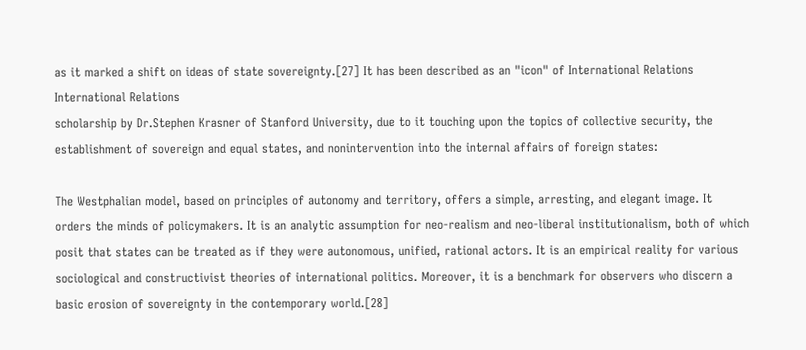as it marked a shift on ideas of state sovereignty.[27] It has been described as an "icon" of International Relations
International Relations
scholarship by Dr.Stephen Krasner of Stanford University, due to it touching upon the topics of collective security, the establishment of sovereign and equal states, and nonintervention into the internal affairs of foreign states:

The Westphalian model, based on principles of autonomy and territory, offers a simple, arresting, and elegant image. It orders the minds of policymakers. It is an analytic assumption for neo-realism and neo-liberal institutionalism, both of which posit that states can be treated as if they were autonomous, unified, rational actors. It is an empirical reality for various sociological and constructivist theories of international politics. Moreover, it is a benchmark for observers who discern a basic erosion of sovereignty in the contemporary world.[28]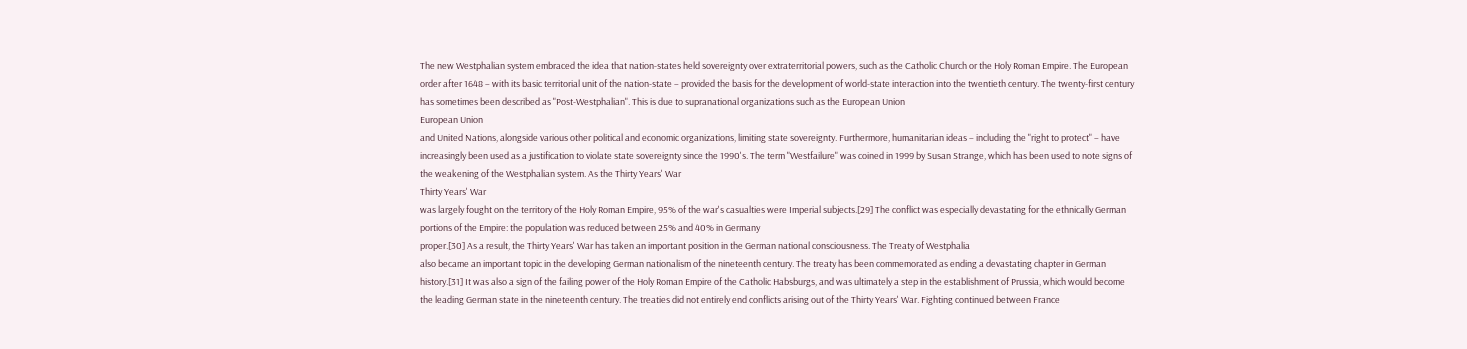The new Westphalian system embraced the idea that nation-states held sovereignty over extraterritorial powers, such as the Catholic Church or the Holy Roman Empire. The European order after 1648 – with its basic territorial unit of the nation-state – provided the basis for the development of world-state interaction into the twentieth century. The twenty-first century has sometimes been described as "Post-Westphalian". This is due to supranational organizations such as the European Union
European Union
and United Nations, alongside various other political and economic organizations, limiting state sovereignty. Furthermore, humanitarian ideas – including the "right to protect" – have increasingly been used as a justification to violate state sovereignty since the 1990's. The term "Westfailure" was coined in 1999 by Susan Strange, which has been used to note signs of the weakening of the Westphalian system. As the Thirty Years' War
Thirty Years' War
was largely fought on the territory of the Holy Roman Empire, 95% of the war's casualties were Imperial subjects.[29] The conflict was especially devastating for the ethnically German portions of the Empire: the population was reduced between 25% and 40% in Germany
proper.[30] As a result, the Thirty Years' War has taken an important position in the German national consciousness. The Treaty of Westphalia
also became an important topic in the developing German nationalism of the nineteenth century. The treaty has been commemorated as ending a devastating chapter in German history.[31] It was also a sign of the failing power of the Holy Roman Empire of the Catholic Habsburgs, and was ultimately a step in the establishment of Prussia, which would become the leading German state in the nineteenth century. The treaties did not entirely end conflicts arising out of the Thirty Years' War. Fighting continued between France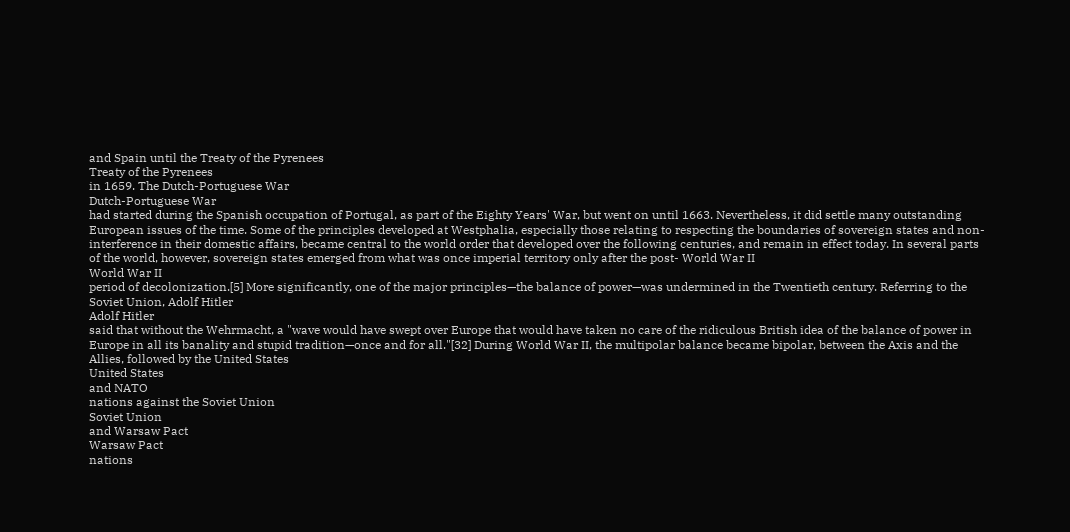and Spain until the Treaty of the Pyrenees
Treaty of the Pyrenees
in 1659. The Dutch-Portuguese War
Dutch-Portuguese War
had started during the Spanish occupation of Portugal, as part of the Eighty Years' War, but went on until 1663. Nevertheless, it did settle many outstanding European issues of the time. Some of the principles developed at Westphalia, especially those relating to respecting the boundaries of sovereign states and non-interference in their domestic affairs, became central to the world order that developed over the following centuries, and remain in effect today. In several parts of the world, however, sovereign states emerged from what was once imperial territory only after the post- World War II
World War II
period of decolonization.[5] More significantly, one of the major principles—the balance of power—was undermined in the Twentieth century. Referring to the Soviet Union, Adolf Hitler
Adolf Hitler
said that without the Wehrmacht, a "wave would have swept over Europe that would have taken no care of the ridiculous British idea of the balance of power in Europe in all its banality and stupid tradition—once and for all."[32] During World War II, the multipolar balance became bipolar, between the Axis and the Allies, followed by the United States
United States
and NATO
nations against the Soviet Union
Soviet Union
and Warsaw Pact
Warsaw Pact
nations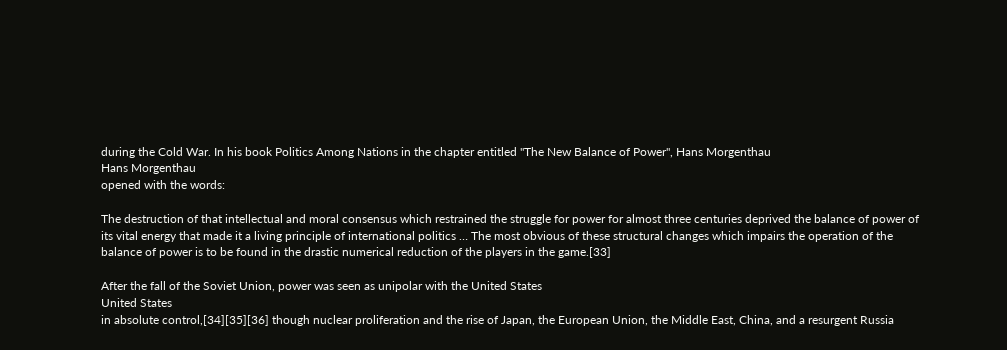during the Cold War. In his book Politics Among Nations in the chapter entitled "The New Balance of Power", Hans Morgenthau
Hans Morgenthau
opened with the words:

The destruction of that intellectual and moral consensus which restrained the struggle for power for almost three centuries deprived the balance of power of its vital energy that made it a living principle of international politics … The most obvious of these structural changes which impairs the operation of the balance of power is to be found in the drastic numerical reduction of the players in the game.[33]

After the fall of the Soviet Union, power was seen as unipolar with the United States
United States
in absolute control,[34][35][36] though nuclear proliferation and the rise of Japan, the European Union, the Middle East, China, and a resurgent Russia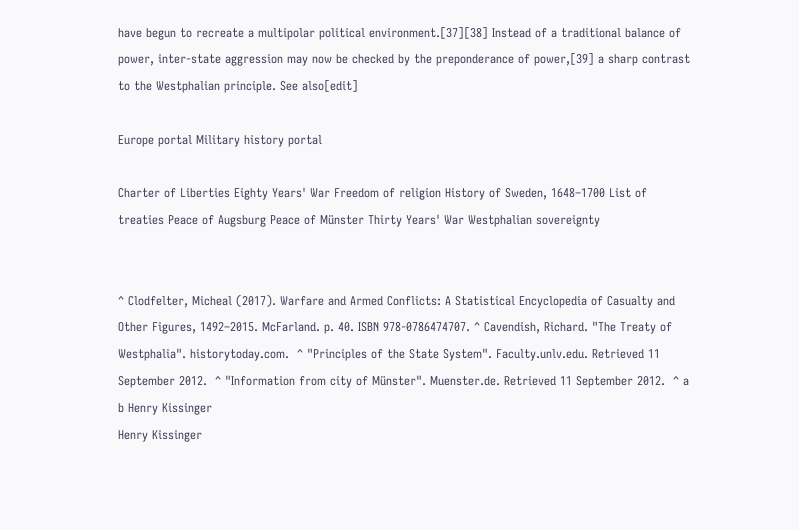have begun to recreate a multipolar political environment.[37][38] Instead of a traditional balance of power, inter-state aggression may now be checked by the preponderance of power,[39] a sharp contrast to the Westphalian principle. See also[edit]

Europe portal Military history portal

Charter of Liberties Eighty Years' War Freedom of religion History of Sweden, 1648–1700 List of treaties Peace of Augsburg Peace of Münster Thirty Years' War Westphalian sovereignty


^ Clodfelter, Micheal (2017). Warfare and Armed Conflicts: A Statistical Encyclopedia of Casualty and Other Figures, 1492–2015. McFarland. p. 40. ISBN 978-0786474707. ^ Cavendish, Richard. "The Treaty of Westphalia". historytoday.com.  ^ "Principles of the State System". Faculty.unlv.edu. Retrieved 11 September 2012.  ^ "Information from city of Münster". Muenster.de. Retrieved 11 September 2012.  ^ a b Henry Kissinger
Henry Kissinger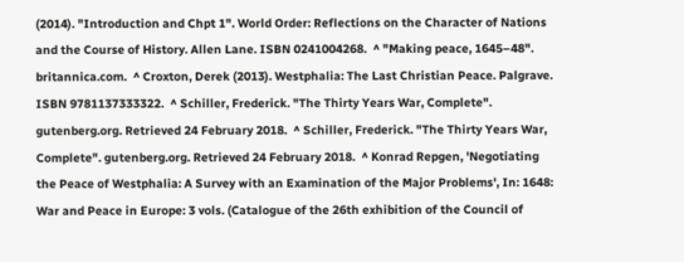(2014). "Introduction and Chpt 1". World Order: Reflections on the Character of Nations and the Course of History. Allen Lane. ISBN 0241004268.  ^ "Making peace, 1645–48". britannica.com.  ^ Croxton, Derek (2013). Westphalia: The Last Christian Peace. Palgrave. ISBN 9781137333322.  ^ Schiller, Frederick. "The Thirty Years War, Complete". gutenberg.org. Retrieved 24 February 2018.  ^ Schiller, Frederick. "The Thirty Years War, Complete". gutenberg.org. Retrieved 24 February 2018.  ^ Konrad Repgen, 'Negotiating the Peace of Westphalia: A Survey with an Examination of the Major Problems', In: 1648: War and Peace in Europe: 3 vols. (Catalogue of the 26th exhibition of the Council of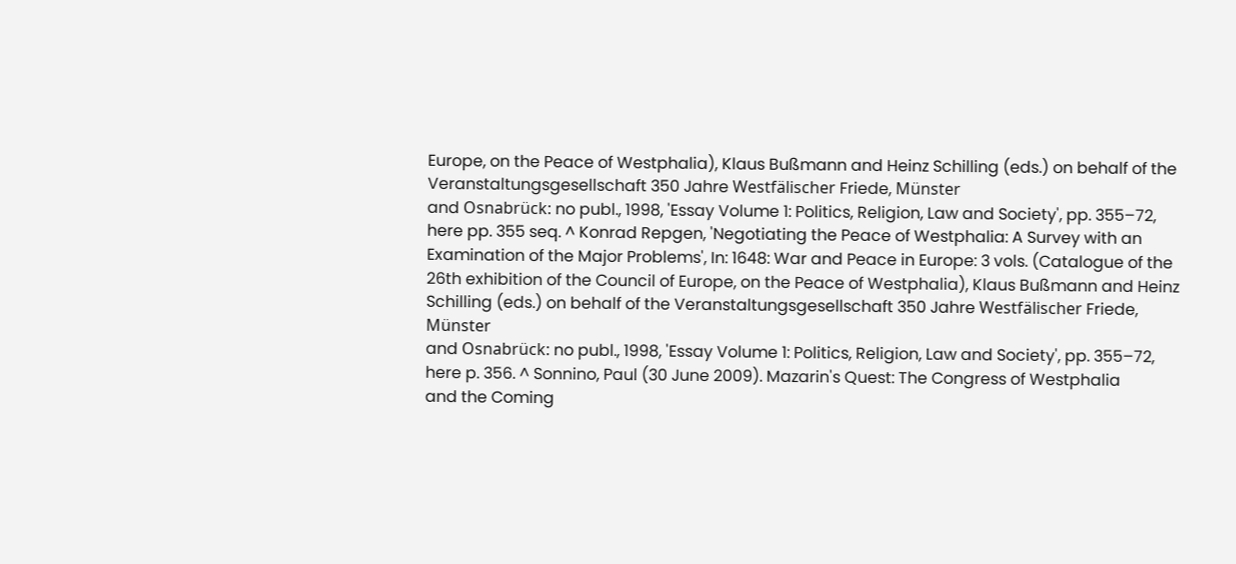Europe, on the Peace of Westphalia), Klaus Bußmann and Heinz Schilling (eds.) on behalf of the Veranstaltungsgesellschaft 350 Jahre Westfälischer Friede, Münster
and Osnabrück: no publ., 1998, 'Essay Volume 1: Politics, Religion, Law and Society', pp. 355–72, here pp. 355 seq. ^ Konrad Repgen, 'Negotiating the Peace of Westphalia: A Survey with an Examination of the Major Problems', In: 1648: War and Peace in Europe: 3 vols. (Catalogue of the 26th exhibition of the Council of Europe, on the Peace of Westphalia), Klaus Bußmann and Heinz Schilling (eds.) on behalf of the Veranstaltungsgesellschaft 350 Jahre Westfälischer Friede, Münster
and Osnabrück: no publ., 1998, 'Essay Volume 1: Politics, Religion, Law and Society', pp. 355–72, here p. 356. ^ Sonnino, Paul (30 June 2009). Mazarin's Quest: The Congress of Westphalia
and the Coming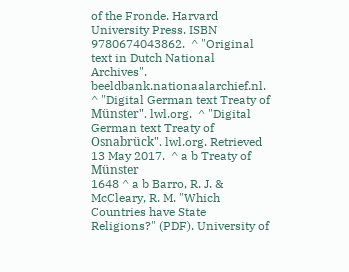of the Fronde. Harvard University Press. ISBN 9780674043862.  ^ "Original text in Dutch National Archives". beeldbank.nationaalarchief.nl.  ^ "Digital German text Treaty of Münster". lwl.org.  ^ "Digital German text Treaty of Osnabrück". lwl.org. Retrieved 13 May 2017.  ^ a b Treaty of Münster
1648 ^ a b Barro, R. J. & McCleary, R. M. "Which Countries have State Religions?" (PDF). University of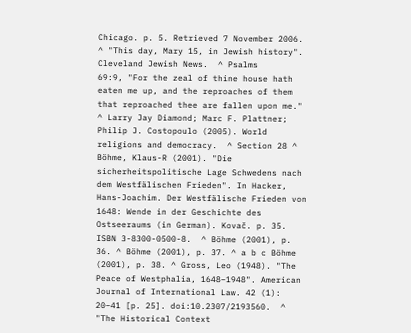Chicago. p. 5. Retrieved 7 November 2006.  ^ "This day, Mary 15, in Jewish history". Cleveland Jewish News.  ^ Psalms
69:9, "For the zeal of thine house hath eaten me up, and the reproaches of them that reproached thee are fallen upon me." ^ Larry Jay Diamond; Marc F. Plattner; Philip J. Costopoulo (2005). World religions and democracy.  ^ Section 28 ^ Böhme, Klaus-R (2001). "Die sicherheitspolitische Lage Schwedens nach dem Westfälischen Frieden". In Hacker, Hans-Joachim. Der Westfälische Frieden von 1648: Wende in der Geschichte des Ostseeraums (in German). Kovač. p. 35. ISBN 3-8300-0500-8.  ^ Böhme (2001), p. 36. ^ Böhme (2001), p. 37. ^ a b c Böhme (2001), p. 38. ^ Gross, Leo (1948). "The Peace of Westphalia, 1648–1948". American Journal of International Law. 42 (1): 20–41 [p. 25]. doi:10.2307/2193560.  ^ "The Historical Context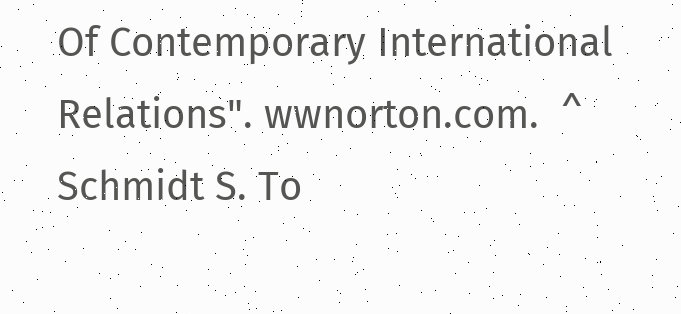Of Contemporary International Relations". wwnorton.com.  ^ Schmidt S. To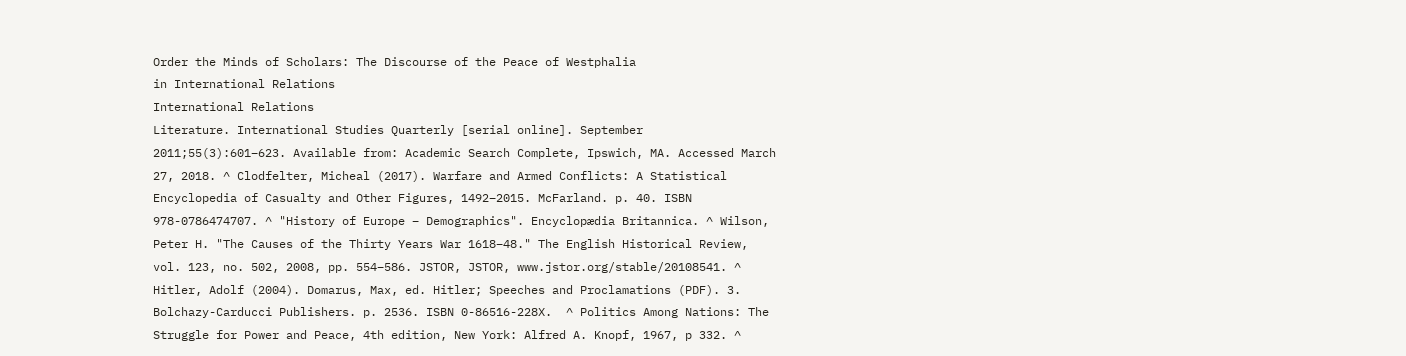Order the Minds of Scholars: The Discourse of the Peace of Westphalia
in International Relations
International Relations
Literature. International Studies Quarterly [serial online]. September 2011;55(3):601–623. Available from: Academic Search Complete, Ipswich, MA. Accessed March 27, 2018. ^ Clodfelter, Micheal (2017). Warfare and Armed Conflicts: A Statistical Encyclopedia of Casualty and Other Figures, 1492–2015. McFarland. p. 40. ISBN 978-0786474707. ^ "History of Europe – Demographics". Encyclopædia Britannica. ^ Wilson, Peter H. "The Causes of the Thirty Years War 1618–48." The English Historical Review, vol. 123, no. 502, 2008, pp. 554–586. JSTOR, JSTOR, www.jstor.org/stable/20108541. ^ Hitler, Adolf (2004). Domarus, Max, ed. Hitler; Speeches and Proclamations (PDF). 3. Bolchazy-Carducci Publishers. p. 2536. ISBN 0-86516-228X.  ^ Politics Among Nations: The Struggle for Power and Peace, 4th edition, New York: Alfred A. Knopf, 1967, p 332. ^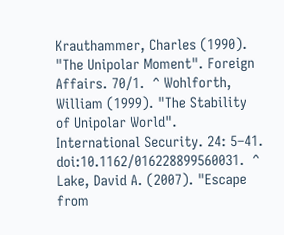Krauthammer, Charles (1990). "The Unipolar Moment". Foreign Affairs. 70/1.  ^ Wohlforth, William (1999). "The Stability of Unipolar World". International Security. 24: 5–41. doi:10.1162/016228899560031.  ^ Lake, David A. (2007). "Escape from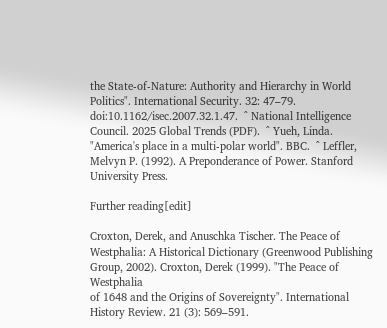the State-of-Nature: Authority and Hierarchy in World Politics". International Security. 32: 47–79. doi:10.1162/isec.2007.32.1.47.  ^ National Intelligence Council. 2025 Global Trends (PDF).  ^ Yueh, Linda. "America's place in a multi-polar world". BBC.  ^ Leffler, Melvyn P. (1992). A Preponderance of Power. Stanford University Press.

Further reading[edit]

Croxton, Derek, and Anuschka Tischer. The Peace of Westphalia: A Historical Dictionary (Greenwood Publishing Group, 2002). Croxton, Derek (1999). "The Peace of Westphalia
of 1648 and the Origins of Sovereignty". International History Review. 21 (3): 569–591.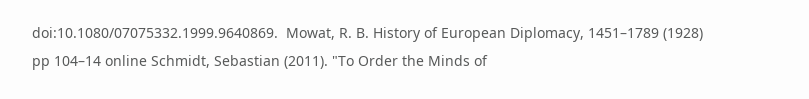doi:10.1080/07075332.1999.9640869.  Mowat, R. B. History of European Diplomacy, 1451–1789 (1928) pp 104–14 online Schmidt, Sebastian (2011). "To Order the Minds of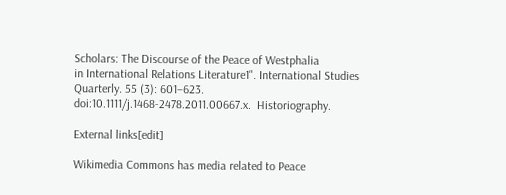Scholars: The Discourse of the Peace of Westphalia
in International Relations Literature1". International Studies Quarterly. 55 (3): 601–623. doi:10.1111/j.1468-2478.2011.00667.x.  Historiography.

External links[edit]

Wikimedia Commons has media related to Peace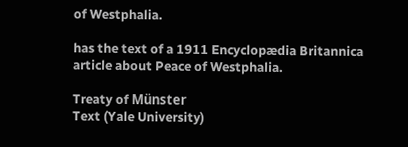of Westphalia.

has the text of a 1911 Encyclopædia Britannica article about Peace of Westphalia.

Treaty of Münster
Text (Yale University)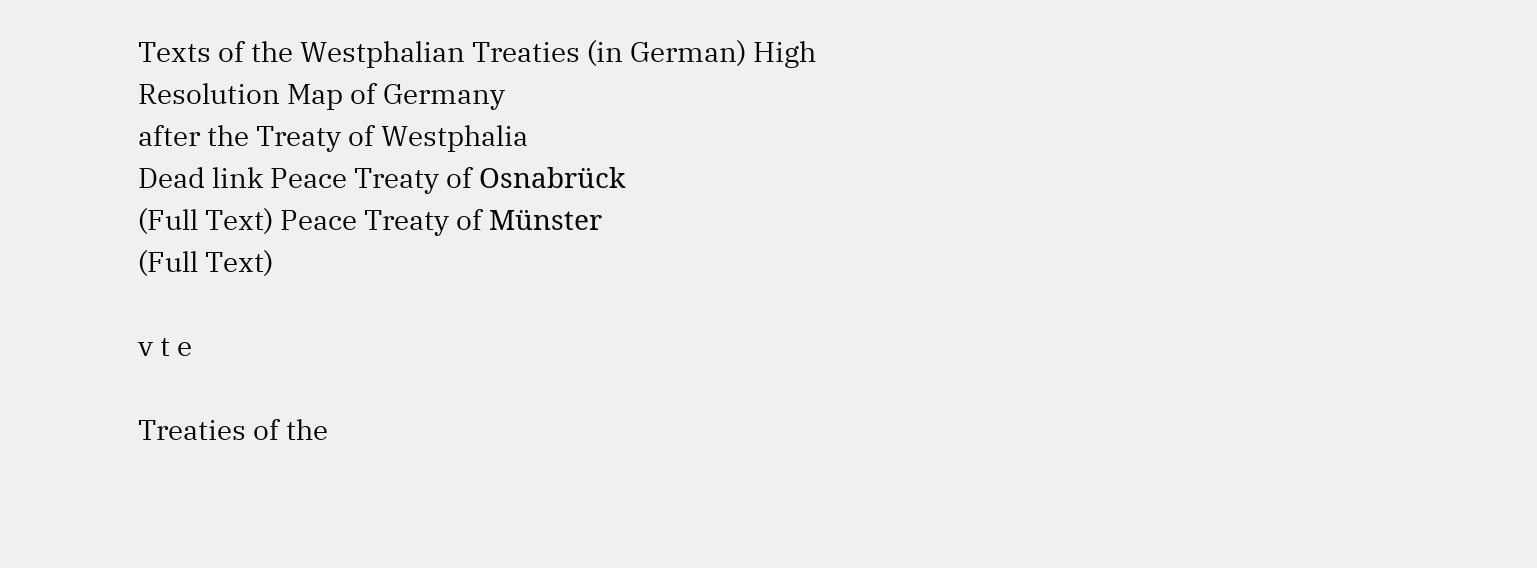Texts of the Westphalian Treaties (in German) High Resolution Map of Germany
after the Treaty of Westphalia
Dead link Peace Treaty of Osnabrück
(Full Text) Peace Treaty of Münster
(Full Text)

v t e

Treaties of the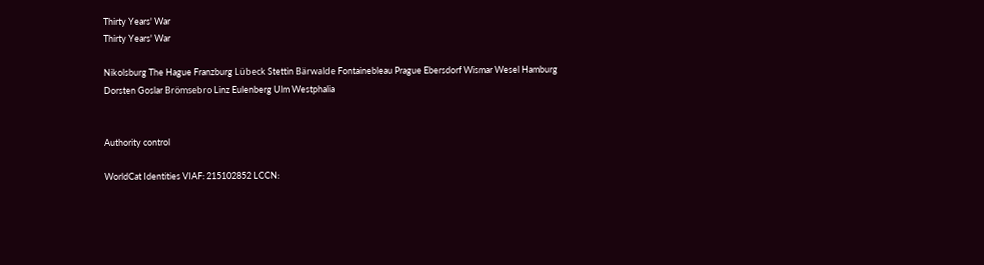Thirty Years' War
Thirty Years' War

Nikolsburg The Hague Franzburg Lübeck Stettin Bärwalde Fontainebleau Prague Ebersdorf Wismar Wesel Hamburg Dorsten Goslar Brömsebro Linz Eulenberg Ulm Westphalia


Authority control

WorldCat Identities VIAF: 215102852 LCCN: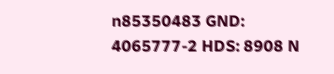n85350483 GND: 4065777-2 HDS: 8908 N